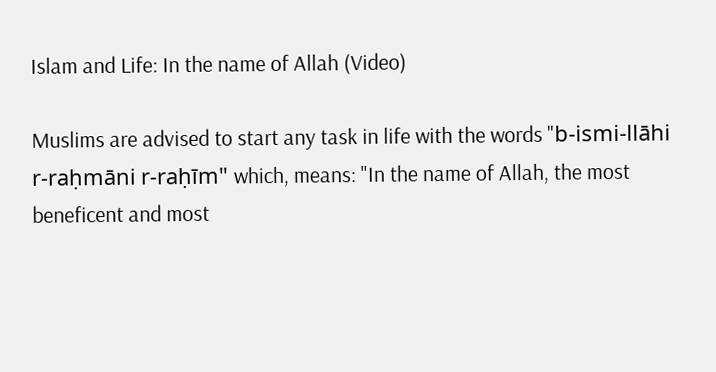Islam and Life: In the name of Allah (Video)

Muslims are advised to start any task in life with the words "b-ismi-llāhi r-raḥmāni r-raḥīm" which, means: "In the name of Allah, the most beneficent and most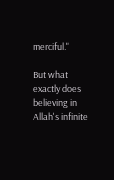merciful."

But what exactly does believing in Allah's infinite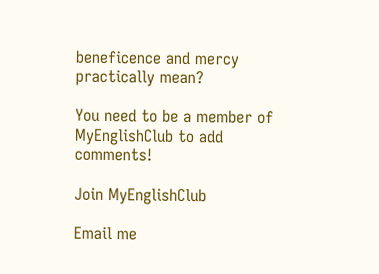beneficence and mercy practically mean?

You need to be a member of MyEnglishClub to add comments!

Join MyEnglishClub

Email me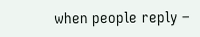when people reply –